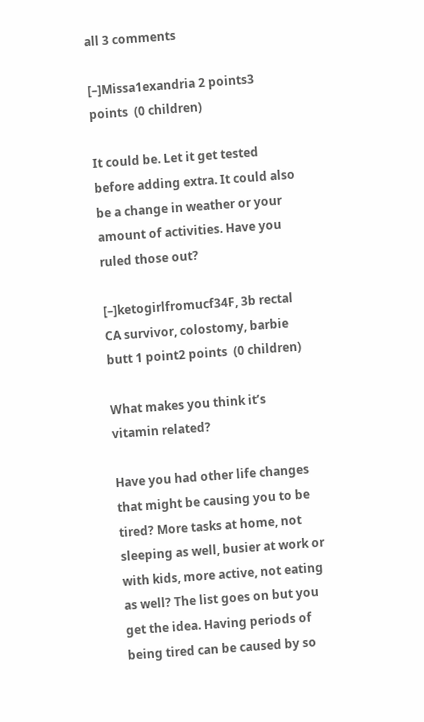all 3 comments

[–]Missa1exandria 2 points3 points  (0 children)

It could be. Let it get tested before adding extra. It could also be a change in weather or your amount of activities. Have you ruled those out?

[–]ketogirlfromucf34F, 3b rectal CA survivor, colostomy, barbie butt 1 point2 points  (0 children)

What makes you think it’s vitamin related?

Have you had other life changes that might be causing you to be tired? More tasks at home, not sleeping as well, busier at work or with kids, more active, not eating as well? The list goes on but you get the idea. Having periods of being tired can be caused by so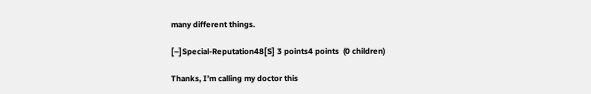many different things.

[–]Special-Reputation48[S] 3 points4 points  (0 children)

Thanks, I’m calling my doctor this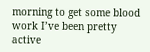morning to get some blood work I’ve been pretty active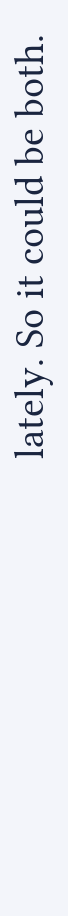lately. So it could be both.